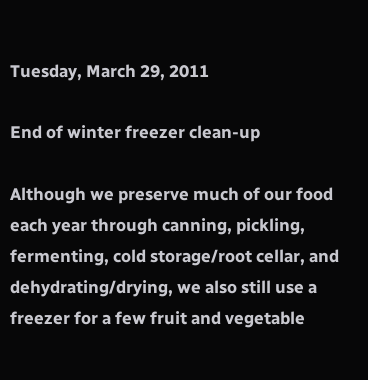Tuesday, March 29, 2011

End of winter freezer clean-up

Although we preserve much of our food each year through canning, pickling, fermenting, cold storage/root cellar, and dehydrating/drying, we also still use a freezer for a few fruit and vegetable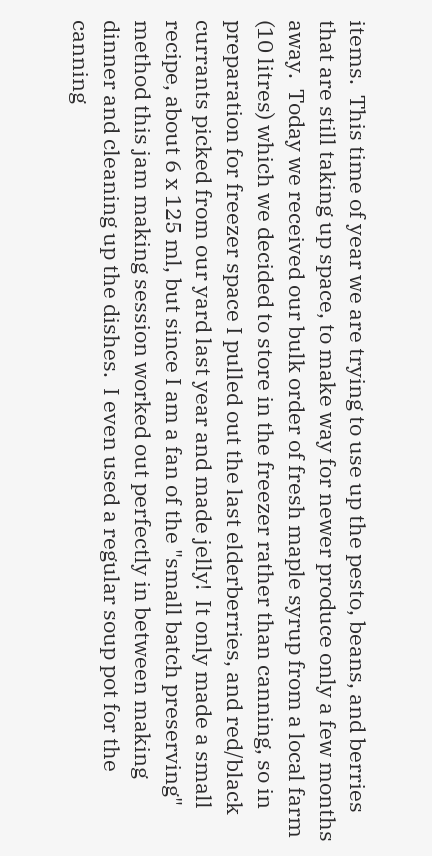items.  This time of year we are trying to use up the pesto, beans, and berries that are still taking up space, to make way for newer produce only a few months away.  Today we received our bulk order of fresh maple syrup from a local farm (10 litres) which we decided to store in the freezer rather than canning, so in preparation for freezer space I pulled out the last elderberries, and red/black currants picked from our yard last year and made jelly!  It only made a small recipe, about 6 x 125 ml, but since I am a fan of the "small batch preserving" method this jam making session worked out perfectly in between making dinner and cleaning up the dishes.  I even used a regular soup pot for the canning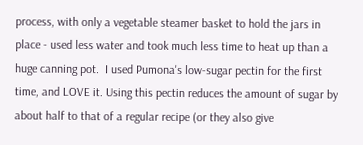process, with only a vegetable steamer basket to hold the jars in place - used less water and took much less time to heat up than a huge canning pot.  I used Pumona's low-sugar pectin for the first time, and LOVE it. Using this pectin reduces the amount of sugar by about half to that of a regular recipe (or they also give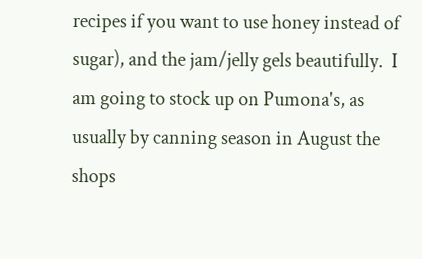recipes if you want to use honey instead of sugar), and the jam/jelly gels beautifully.  I am going to stock up on Pumona's, as usually by canning season in August the shops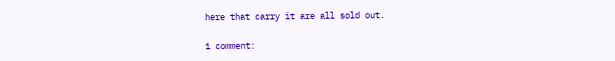here that carry it are all sold out.

1 comment: